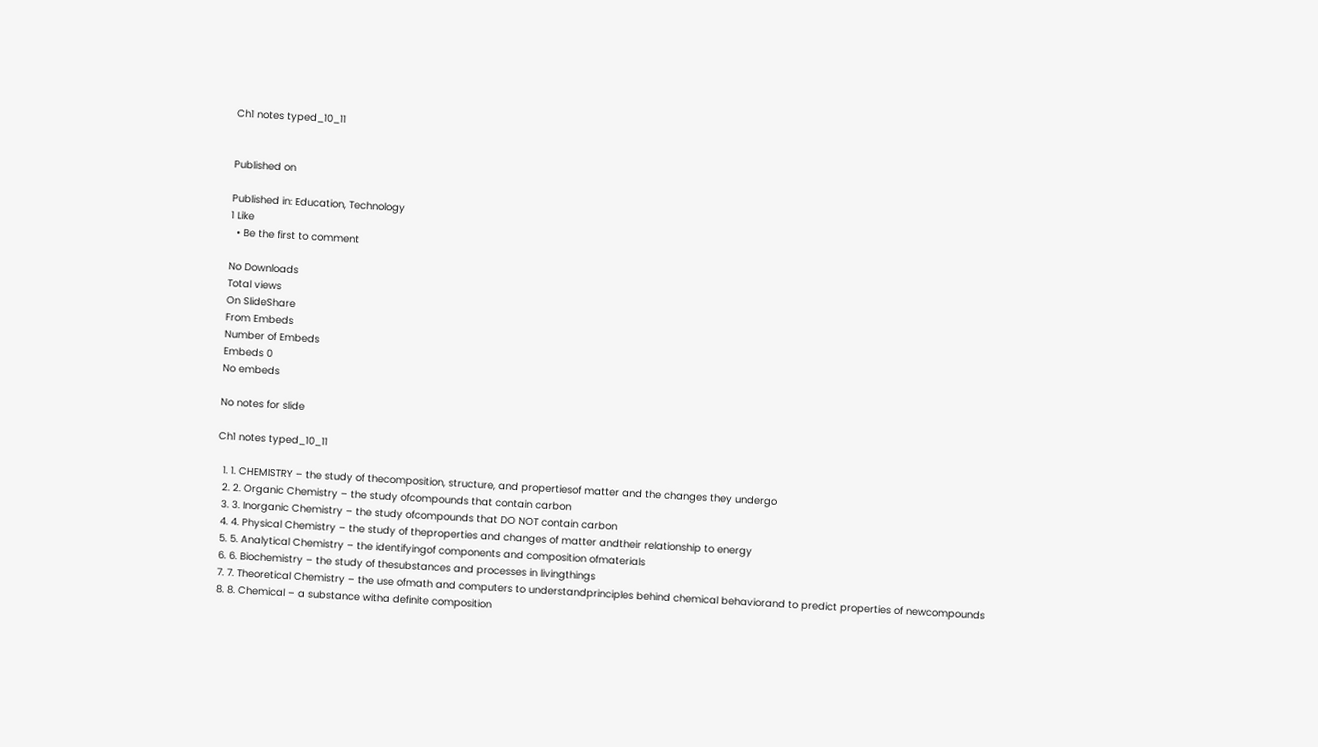Ch1 notes typed_10_11


Published on

Published in: Education, Technology
1 Like
  • Be the first to comment

No Downloads
Total views
On SlideShare
From Embeds
Number of Embeds
Embeds 0
No embeds

No notes for slide

Ch1 notes typed_10_11

  1. 1. CHEMISTRY – the study of thecomposition, structure, and propertiesof matter and the changes they undergo
  2. 2. Organic Chemistry – the study ofcompounds that contain carbon
  3. 3. Inorganic Chemistry – the study ofcompounds that DO NOT contain carbon
  4. 4. Physical Chemistry – the study of theproperties and changes of matter andtheir relationship to energy
  5. 5. Analytical Chemistry – the identifyingof components and composition ofmaterials
  6. 6. Biochemistry – the study of thesubstances and processes in livingthings
  7. 7. Theoretical Chemistry – the use ofmath and computers to understandprinciples behind chemical behaviorand to predict properties of newcompounds
  8. 8. Chemical – a substance witha definite composition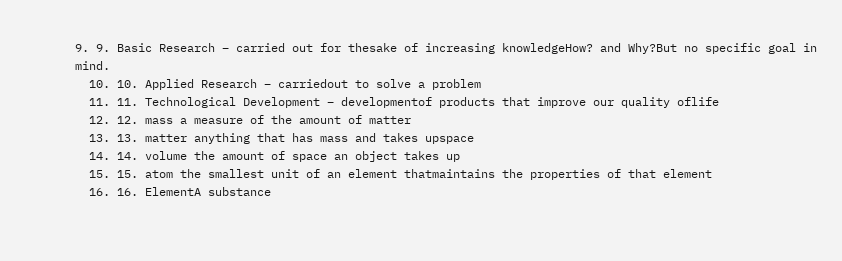9. 9. Basic Research – carried out for thesake of increasing knowledgeHow? and Why?But no specific goal in mind.
  10. 10. Applied Research – carriedout to solve a problem
  11. 11. Technological Development – developmentof products that improve our quality oflife
  12. 12. mass a measure of the amount of matter
  13. 13. matter anything that has mass and takes upspace
  14. 14. volume the amount of space an object takes up
  15. 15. atom the smallest unit of an element thatmaintains the properties of that element
  16. 16. ElementA substance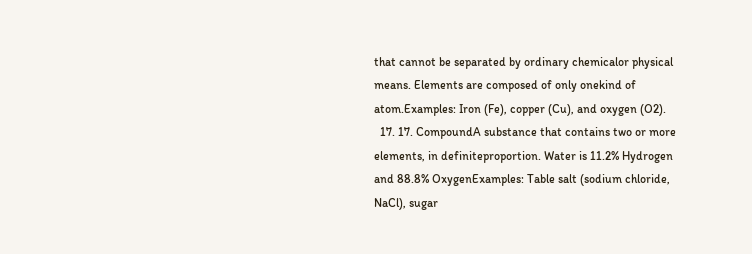that cannot be separated by ordinary chemicalor physical means. Elements are composed of only onekind of atom.Examples: Iron (Fe), copper (Cu), and oxygen (O2).
  17. 17. CompoundA substance that contains two or more elements, in definiteproportion. Water is 11.2% Hydrogen and 88.8% OxygenExamples: Table salt (sodium chloride, NaCl), sugar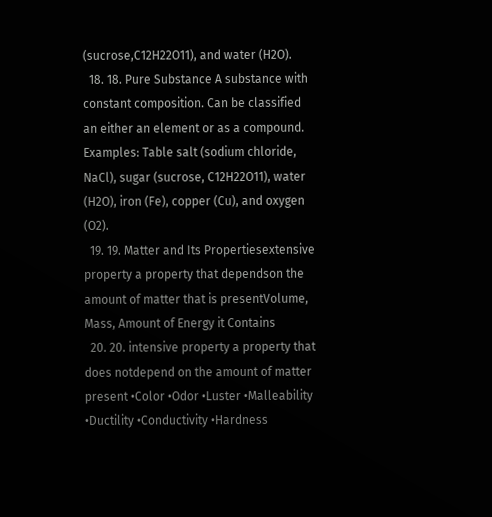(sucrose,C12H22O11), and water (H2O).
  18. 18. Pure Substance A substance with constant composition. Can be classified an either an element or as a compound. Examples: Table salt (sodium chloride, NaCl), sugar (sucrose, C12H22O11), water (H2O), iron (Fe), copper (Cu), and oxygen (O2).
  19. 19. Matter and Its Propertiesextensive property a property that dependson the amount of matter that is presentVolume, Mass, Amount of Energy it Contains
  20. 20. intensive property a property that does notdepend on the amount of matter present •Color •Odor •Luster •Malleability •Ductility •Conductivity •Hardness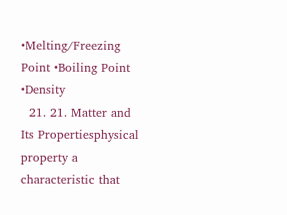•Melting/Freezing Point •Boiling Point •Density
  21. 21. Matter and Its Propertiesphysical property a characteristic that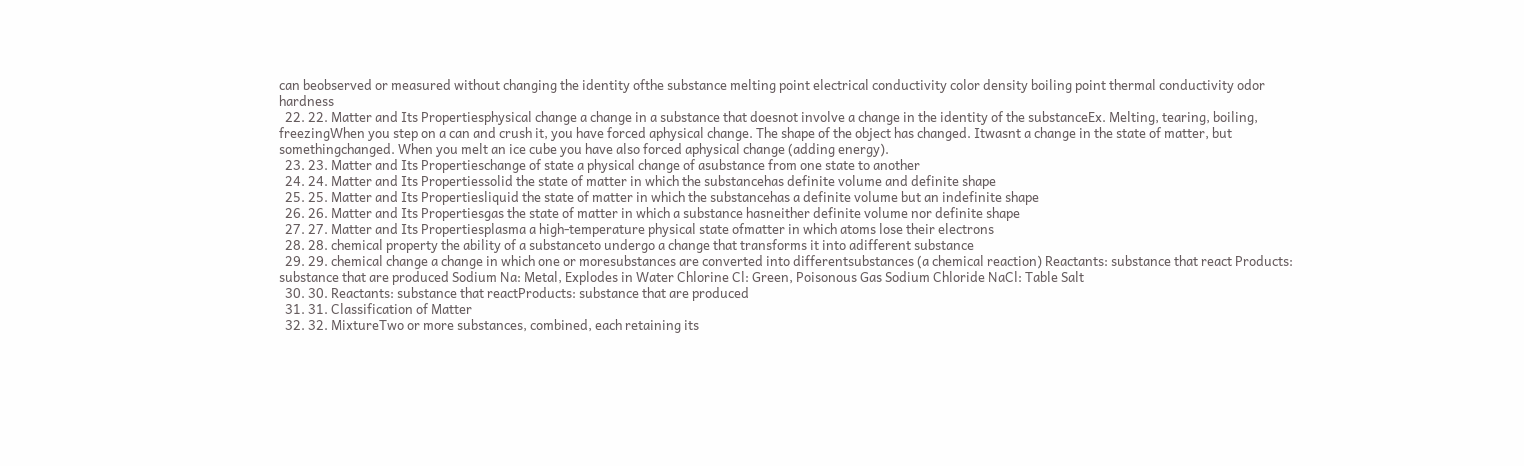can beobserved or measured without changing the identity ofthe substance melting point electrical conductivity color density boiling point thermal conductivity odor hardness
  22. 22. Matter and Its Propertiesphysical change a change in a substance that doesnot involve a change in the identity of the substanceEx. Melting, tearing, boiling, freezingWhen you step on a can and crush it, you have forced aphysical change. The shape of the object has changed. Itwasnt a change in the state of matter, but somethingchanged. When you melt an ice cube you have also forced aphysical change (adding energy).
  23. 23. Matter and Its Propertieschange of state a physical change of asubstance from one state to another
  24. 24. Matter and Its Propertiessolid the state of matter in which the substancehas definite volume and definite shape
  25. 25. Matter and Its Propertiesliquid the state of matter in which the substancehas a definite volume but an indefinite shape
  26. 26. Matter and Its Propertiesgas the state of matter in which a substance hasneither definite volume nor definite shape
  27. 27. Matter and Its Propertiesplasma a high-temperature physical state ofmatter in which atoms lose their electrons
  28. 28. chemical property the ability of a substanceto undergo a change that transforms it into adifferent substance
  29. 29. chemical change a change in which one or moresubstances are converted into differentsubstances (a chemical reaction) Reactants: substance that react Products: substance that are produced Sodium Na: Metal, Explodes in Water Chlorine Cl: Green, Poisonous Gas Sodium Chloride NaCl: Table Salt
  30. 30. Reactants: substance that reactProducts: substance that are produced
  31. 31. Classification of Matter
  32. 32. MixtureTwo or more substances, combined, each retaining its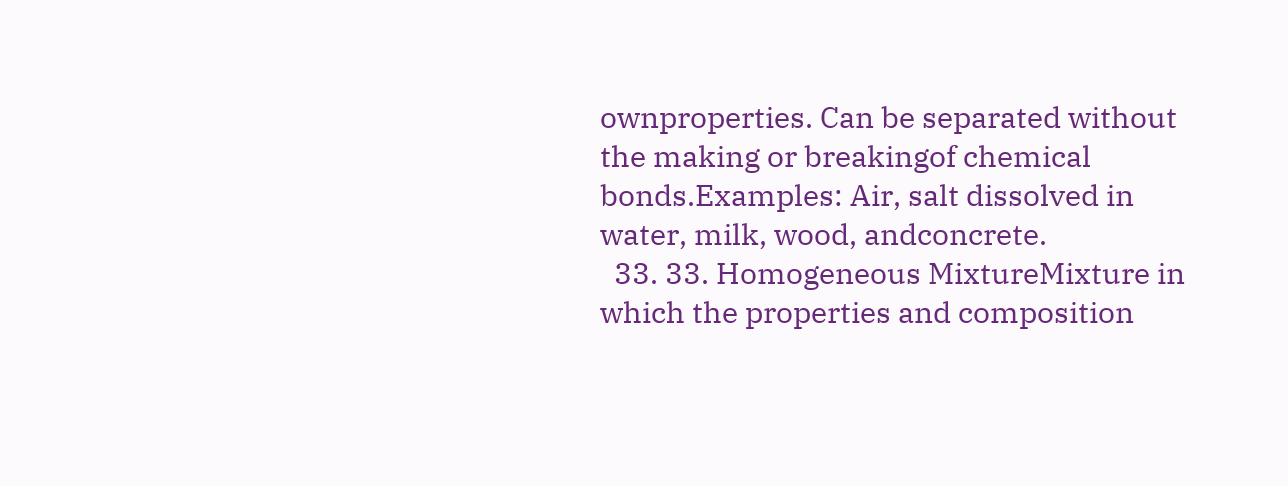ownproperties. Can be separated without the making or breakingof chemical bonds.Examples: Air, salt dissolved in water, milk, wood, andconcrete.
  33. 33. Homogeneous MixtureMixture in which the properties and composition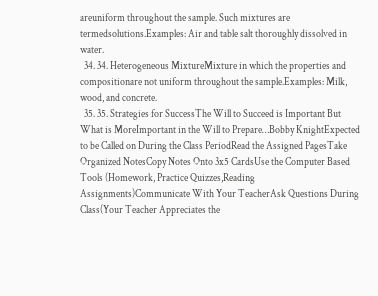areuniform throughout the sample. Such mixtures are termedsolutions.Examples: Air and table salt thoroughly dissolved in water.
  34. 34. Heterogeneous MixtureMixture in which the properties and compositionare not uniform throughout the sample.Examples: Milk, wood, and concrete.
  35. 35. Strategies for SuccessThe Will to Succeed is Important But What is MoreImportant in the Will to Prepare…Bobby KnightExpected to be Called on During the Class PeriodRead the Assigned PagesTake Organized NotesCopy Notes Onto 3x5 CardsUse the Computer Based Tools (Homework, Practice Quizzes,Reading Assignments)Communicate With Your TeacherAsk Questions During Class(Your Teacher Appreciates the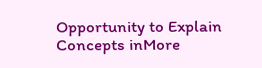Opportunity to Explain Concepts inMore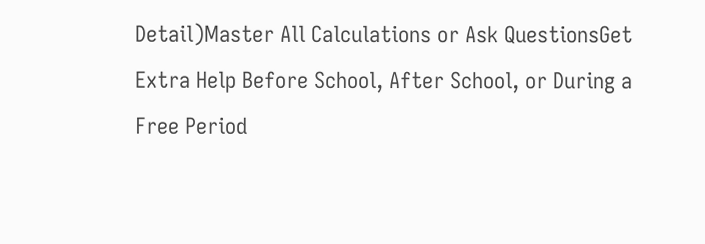Detail)Master All Calculations or Ask QuestionsGet Extra Help Before School, After School, or During a Free Period